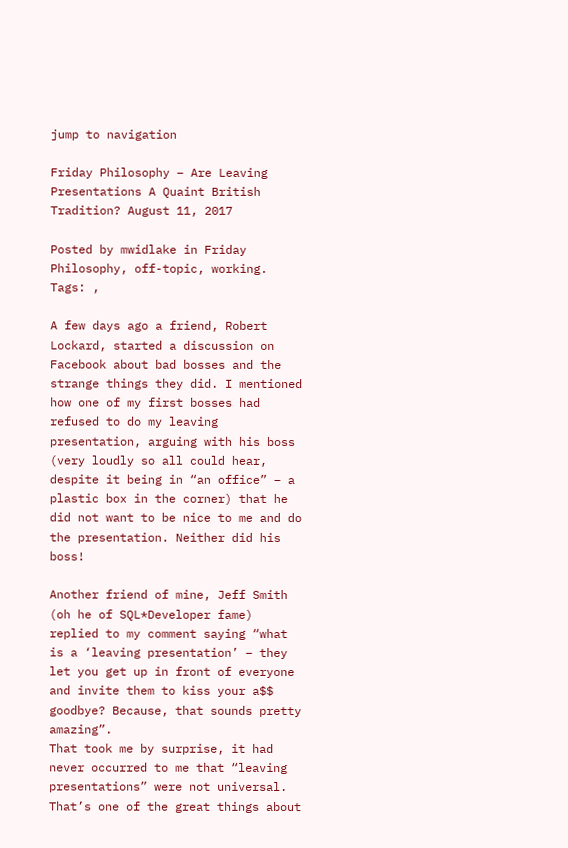jump to navigation

Friday Philosophy – Are Leaving Presentations A Quaint British Tradition? August 11, 2017

Posted by mwidlake in Friday Philosophy, off-topic, working.
Tags: ,

A few days ago a friend, Robert Lockard, started a discussion on Facebook about bad bosses and the strange things they did. I mentioned how one of my first bosses had refused to do my leaving presentation, arguing with his boss (very loudly so all could hear, despite it being in “an office” – a plastic box in the corner) that he did not want to be nice to me and do the presentation. Neither did his boss!

Another friend of mine, Jeff Smith (oh he of SQL*Developer fame) replied to my comment saying “what is a ‘leaving presentation’ – they let you get up in front of everyone and invite them to kiss your a$$ goodbye? Because, that sounds pretty amazing”.
That took me by surprise, it had never occurred to me that “leaving presentations” were not universal. That’s one of the great things about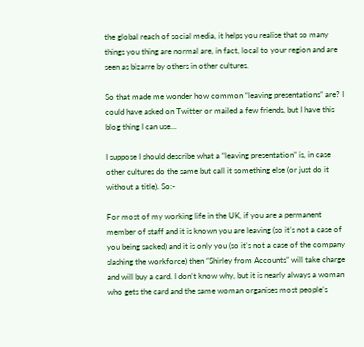the global reach of social media, it helps you realise that so many things you thing are normal are, in fact, local to your region and are seen as bizarre by others in other cultures.

So that made me wonder how common “leaving presentations” are? I could have asked on Twitter or mailed a few friends, but I have this blog thing I can use…

I suppose I should describe what a “leaving presentation” is, in case other cultures do the same but call it something else (or just do it without a title). So:-

For most of my working life in the UK, if you are a permanent member of staff and it is known you are leaving (so it’s not a case of you being sacked) and it is only you (so it’s not a case of the company slashing the workforce) then “Shirley from Accounts” will take charge and will buy a card. I don’t know why, but it is nearly always a woman who gets the card and the same woman organises most people’s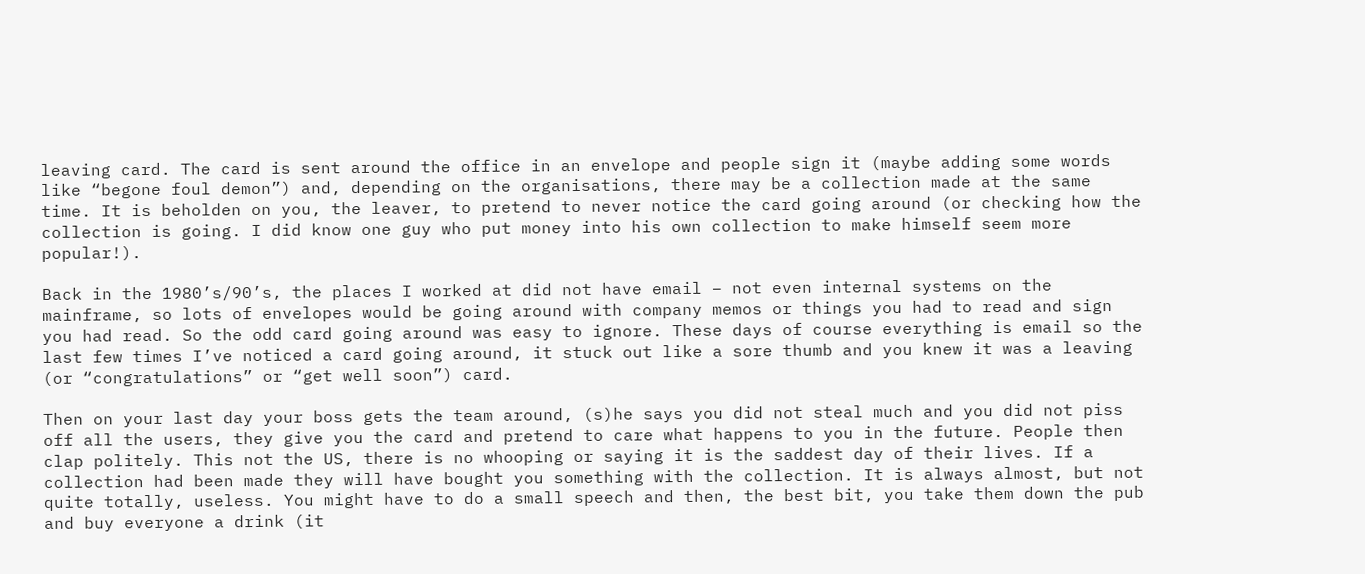leaving card. The card is sent around the office in an envelope and people sign it (maybe adding some words like “begone foul demon”) and, depending on the organisations, there may be a collection made at the same time. It is beholden on you, the leaver, to pretend to never notice the card going around (or checking how the collection is going. I did know one guy who put money into his own collection to make himself seem more popular!).

Back in the 1980’s/90’s, the places I worked at did not have email – not even internal systems on the mainframe, so lots of envelopes would be going around with company memos or things you had to read and sign you had read. So the odd card going around was easy to ignore. These days of course everything is email so the last few times I’ve noticed a card going around, it stuck out like a sore thumb and you knew it was a leaving (or “congratulations” or “get well soon”) card.

Then on your last day your boss gets the team around, (s)he says you did not steal much and you did not piss off all the users, they give you the card and pretend to care what happens to you in the future. People then clap politely. This not the US, there is no whooping or saying it is the saddest day of their lives. If a collection had been made they will have bought you something with the collection. It is always almost, but not quite totally, useless. You might have to do a small speech and then, the best bit, you take them down the pub and buy everyone a drink (it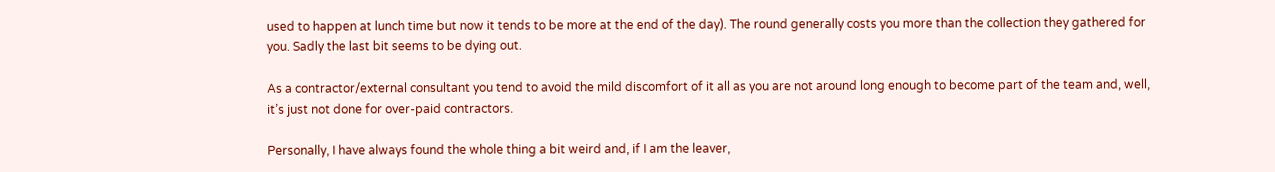used to happen at lunch time but now it tends to be more at the end of the day). The round generally costs you more than the collection they gathered for you. Sadly the last bit seems to be dying out.

As a contractor/external consultant you tend to avoid the mild discomfort of it all as you are not around long enough to become part of the team and, well, it’s just not done for over-paid contractors.

Personally, I have always found the whole thing a bit weird and, if I am the leaver,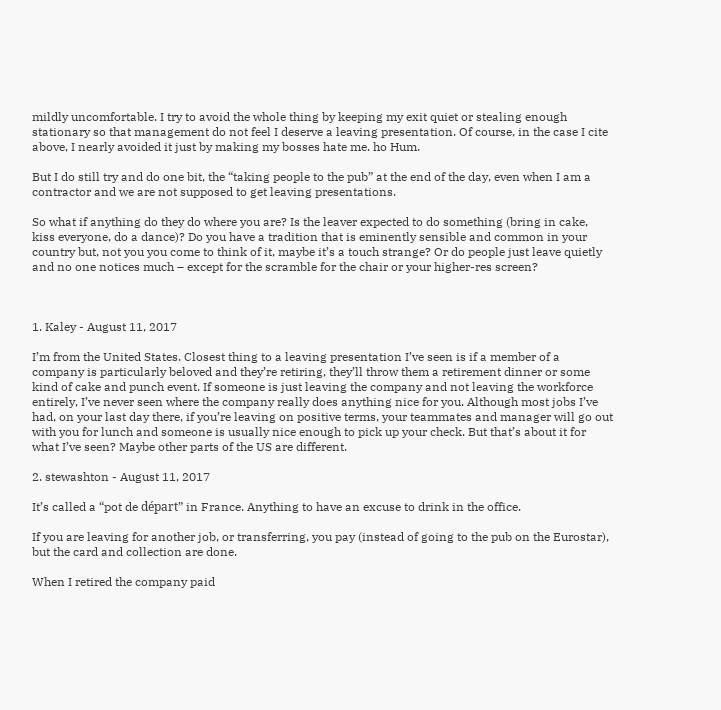mildly uncomfortable. I try to avoid the whole thing by keeping my exit quiet or stealing enough stationary so that management do not feel I deserve a leaving presentation. Of course, in the case I cite above, I nearly avoided it just by making my bosses hate me. ho Hum.

But I do still try and do one bit, the “taking people to the pub” at the end of the day, even when I am a contractor and we are not supposed to get leaving presentations.

So what if anything do they do where you are? Is the leaver expected to do something (bring in cake, kiss everyone, do a dance)? Do you have a tradition that is eminently sensible and common in your country but, not you you come to think of it, maybe it’s a touch strange? Or do people just leave quietly and no one notices much – except for the scramble for the chair or your higher-res screen?



1. Kaley - August 11, 2017

I’m from the United States. Closest thing to a leaving presentation I’ve seen is if a member of a company is particularly beloved and they’re retiring, they’ll throw them a retirement dinner or some kind of cake and punch event. If someone is just leaving the company and not leaving the workforce entirely, I’ve never seen where the company really does anything nice for you. Although most jobs I’ve had, on your last day there, if you’re leaving on positive terms, your teammates and manager will go out with you for lunch and someone is usually nice enough to pick up your check. But that’s about it for what I’ve seen? Maybe other parts of the US are different.

2. stewashton - August 11, 2017

It’s called a “pot de départ” in France. Anything to have an excuse to drink in the office.

If you are leaving for another job, or transferring, you pay (instead of going to the pub on the Eurostar), but the card and collection are done.

When I retired the company paid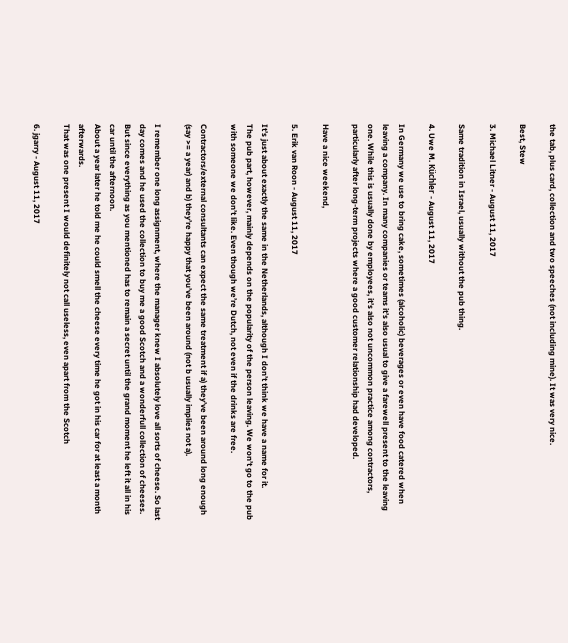the tab, plus card, collection and two speeches (not including mine). It was very nice.

Best, Stew

3. Michael Litner - August 11, 2017

Same tradition in Israel, usually without the pub thing.

4. Uwe M. Küchler - August 11, 2017

In Germany we use to bring cake, sometimes (alcoholic) beverages or even have food catered when leaving a company. In many companies or teams it’s also usual to give a farewell present to the leaving one. While this is usually done by employees, it’s also not uncommon practice among contractors, particularly after long-term projects where a good customer relationship had developed.

Have a nice weekend,

5. Erik van Roon - August 11, 2017

It’s just about exactly the same in the Netherlands, although I don’t think we have a name for it.
The pub part, however, mainly depends on the popularity of the person leaving. We won’t go to the pub with someone we don’t like. Even though we’re Dutch, not even if the drinks are free.

Contractors/external consultants can expect the same treatment if a) they’ve been around long enough (say >= a year) and b) they’re happy that you’ve been around (not b usually implies not a).

I remember one long assignment, where the manager knew I absolutely love all sorts of cheese. So last day comes and he used the collection to buy me a good Scotch and a wonderfull collection of cheeses. But since everything as you mentioned has to remain a secret until the grand moment he left it all in his car until the afternoon.
About a year later he told me he could smell the cheese every time he got in his car for at least a month afterwards.
That was one present I would definitely not call useless, even apart from the Scotch

6. jgarry - August 11, 2017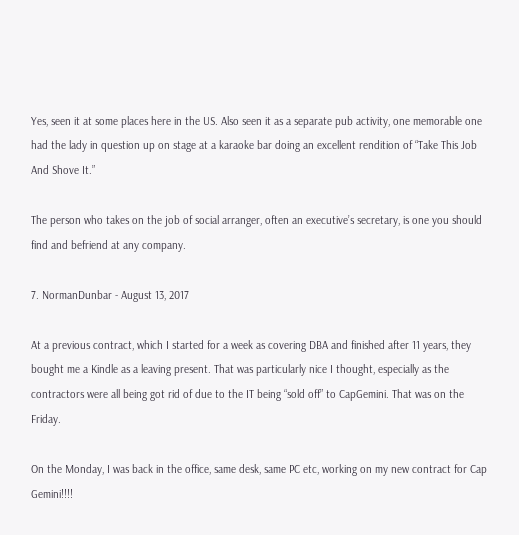Yes, seen it at some places here in the US. Also seen it as a separate pub activity, one memorable one had the lady in question up on stage at a karaoke bar doing an excellent rendition of “Take This Job And Shove It.”

The person who takes on the job of social arranger, often an executive’s secretary, is one you should find and befriend at any company.

7. NormanDunbar - August 13, 2017

At a previous contract, which I started for a week as covering DBA and finished after 11 years, they bought me a Kindle as a leaving present. That was particularly nice I thought, especially as the contractors were all being got rid of due to the IT being “sold off” to CapGemini. That was on the Friday.

On the Monday, I was back in the office, same desk, same PC etc, working on my new contract for Cap Gemini!!!!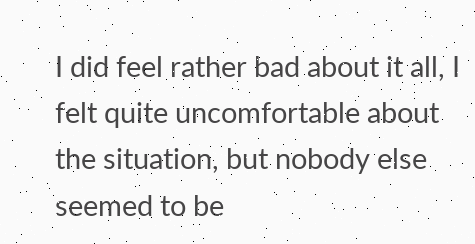I did feel rather bad about it all, I felt quite uncomfortable about the situation, but nobody else seemed to be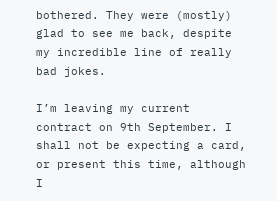bothered. They were (mostly) glad to see me back, despite my incredible line of really bad jokes.

I’m leaving my current contract on 9th September. I shall not be expecting a card, or present this time, although I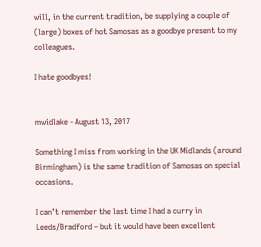will, in the current tradition, be supplying a couple of (large) boxes of hot Samosas as a goodbye present to my colleagues.

I hate goodbyes!


mwidlake - August 13, 2017

Something I miss from working in the UK Midlands (around Birmingham) is the same tradition of Samosas on special occasions.

I can’t remember the last time I had a curry in Leeds/Bradford – but it would have been excellent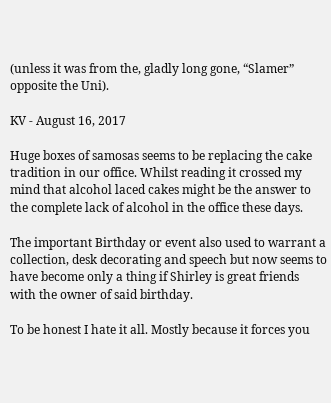(unless it was from the, gladly long gone, “Slamer” opposite the Uni).

KV - August 16, 2017

Huge boxes of samosas seems to be replacing the cake tradition in our office. Whilst reading it crossed my mind that alcohol laced cakes might be the answer to the complete lack of alcohol in the office these days.

The important Birthday or event also used to warrant a collection, desk decorating and speech but now seems to have become only a thing if Shirley is great friends with the owner of said birthday.

To be honest I hate it all. Mostly because it forces you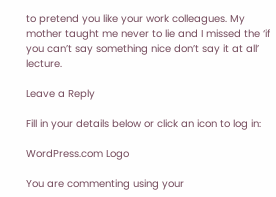to pretend you like your work colleagues. My mother taught me never to lie and I missed the ‘if you can’t say something nice don’t say it at all’ lecture.

Leave a Reply

Fill in your details below or click an icon to log in:

WordPress.com Logo

You are commenting using your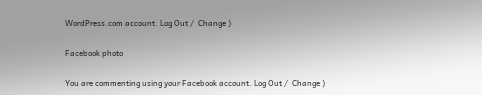WordPress.com account. Log Out /  Change )

Facebook photo

You are commenting using your Facebook account. Log Out /  Change )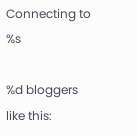Connecting to %s

%d bloggers like this: